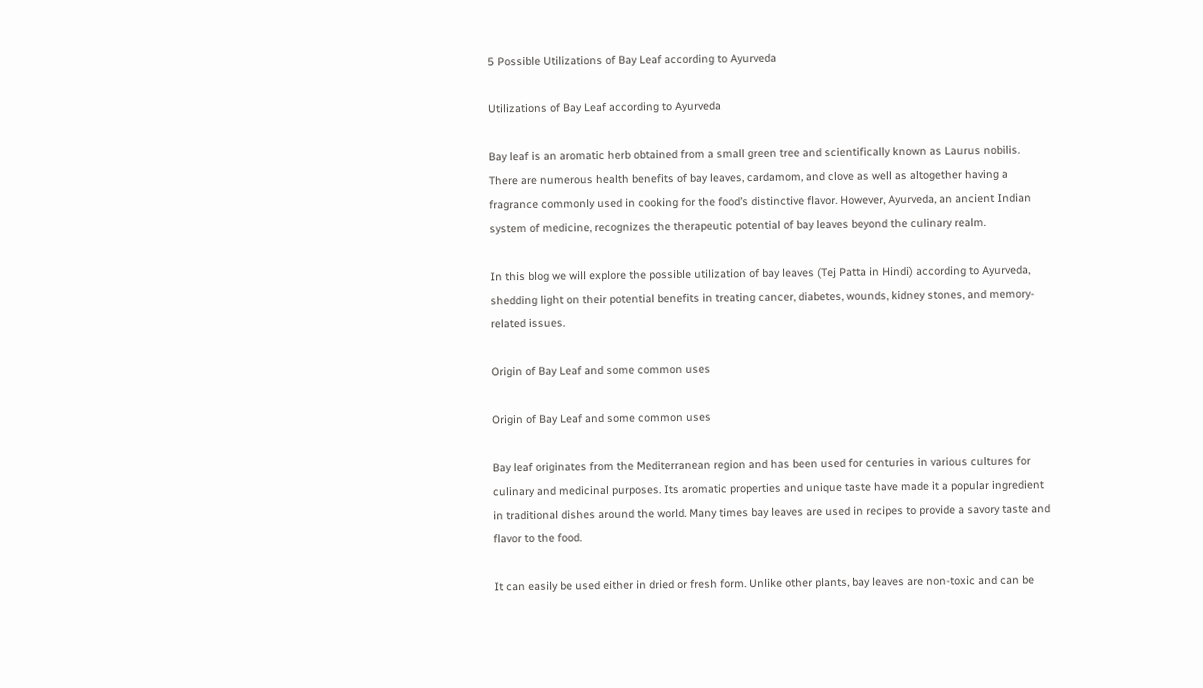5 Possible Utilizations of Bay Leaf according to Ayurveda

Utilizations of Bay Leaf according to Ayurveda

Bay leaf is an aromatic herb obtained from a small green tree and scientifically known as Laurus nobilis. There are numerous health benefits of bay leaves, cardamom, and clove as well as altogether having a fragrance commonly used in cooking for the food’s distinctive flavor. However, Ayurveda, an ancient Indian system of medicine, recognizes the therapeutic potential of bay leaves beyond the culinary realm.

In this blog we will explore the possible utilization of bay leaves (Tej Patta in Hindi) according to Ayurveda, shedding light on their potential benefits in treating cancer, diabetes, wounds, kidney stones, and memory-related issues.

Origin of Bay Leaf and some common uses

Origin of Bay Leaf and some common uses

Bay leaf originates from the Mediterranean region and has been used for centuries in various cultures for culinary and medicinal purposes. Its aromatic properties and unique taste have made it a popular ingredient in traditional dishes around the world. Many times bay leaves are used in recipes to provide a savory taste and flavor to the food.

It can easily be used either in dried or fresh form. Unlike other plants, bay leaves are non-toxic and can be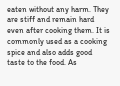eaten without any harm. They are stiff and remain hard even after cooking them. It is commonly used as a cooking spice and also adds good taste to the food. As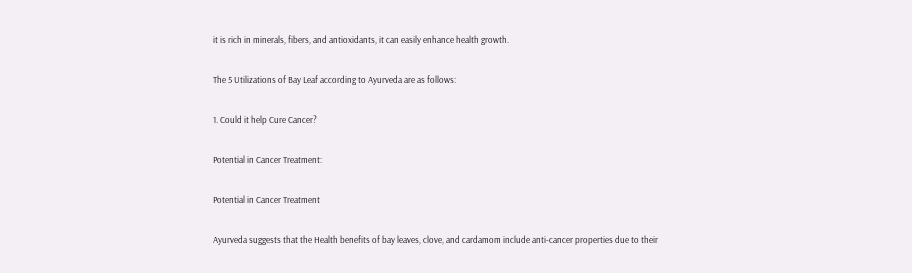it is rich in minerals, fibers, and antioxidants, it can easily enhance health growth.

The 5 Utilizations of Bay Leaf according to Ayurveda are as follows:

1. Could it help Cure Cancer?

Potential in Cancer Treatment:

Potential in Cancer Treatment

Ayurveda suggests that the Health benefits of bay leaves, clove, and cardamom include anti-cancer properties due to their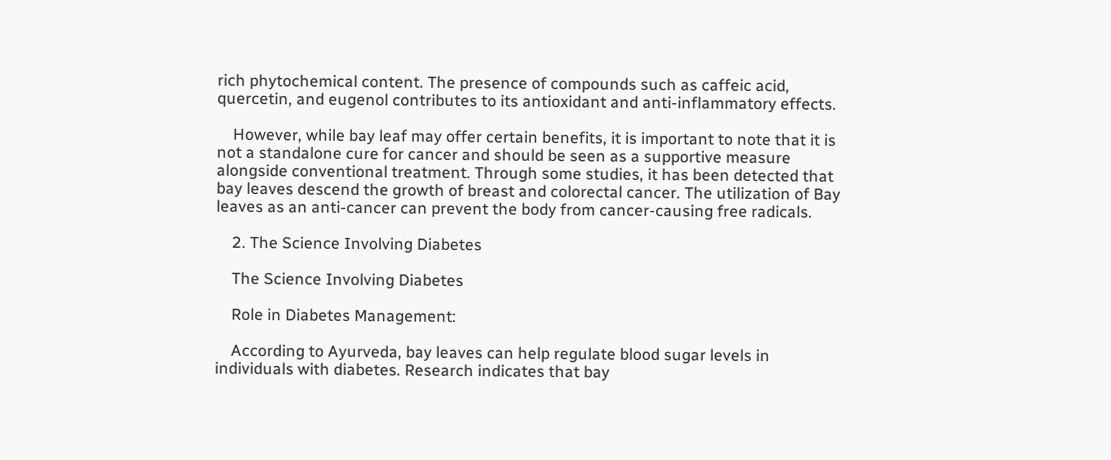rich phytochemical content. The presence of compounds such as caffeic acid, quercetin, and eugenol contributes to its antioxidant and anti-inflammatory effects.

    However, while bay leaf may offer certain benefits, it is important to note that it is not a standalone cure for cancer and should be seen as a supportive measure alongside conventional treatment. Through some studies, it has been detected that bay leaves descend the growth of breast and colorectal cancer. The utilization of Bay leaves as an anti-cancer can prevent the body from cancer-causing free radicals.

    2. The Science Involving Diabetes

    The Science Involving Diabetes

    Role in Diabetes Management:

    According to Ayurveda, bay leaves can help regulate blood sugar levels in individuals with diabetes. Research indicates that bay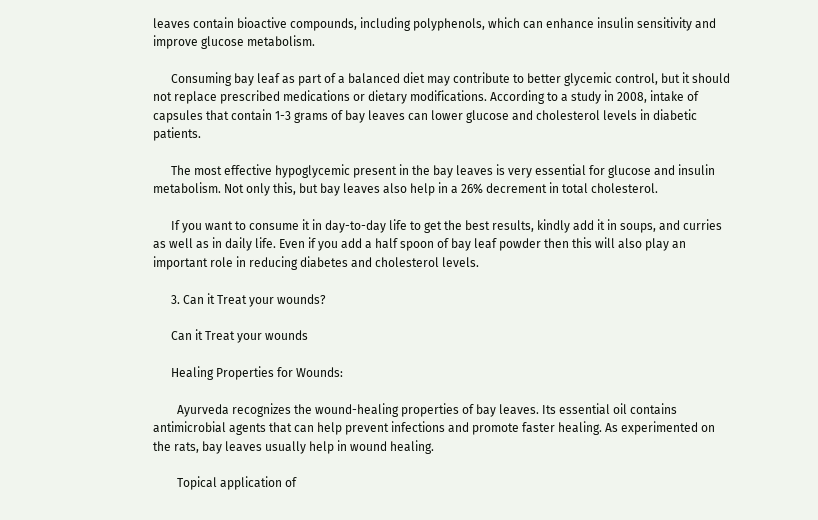leaves contain bioactive compounds, including polyphenols, which can enhance insulin sensitivity and improve glucose metabolism.

      Consuming bay leaf as part of a balanced diet may contribute to better glycemic control, but it should not replace prescribed medications or dietary modifications. According to a study in 2008, intake of capsules that contain 1-3 grams of bay leaves can lower glucose and cholesterol levels in diabetic patients.

      The most effective hypoglycemic present in the bay leaves is very essential for glucose and insulin metabolism. Not only this, but bay leaves also help in a 26% decrement in total cholesterol.

      If you want to consume it in day-to-day life to get the best results, kindly add it in soups, and curries as well as in daily life. Even if you add a half spoon of bay leaf powder then this will also play an important role in reducing diabetes and cholesterol levels.

      3. Can it Treat your wounds?

      Can it Treat your wounds

      Healing Properties for Wounds:

        Ayurveda recognizes the wound-healing properties of bay leaves. Its essential oil contains antimicrobial agents that can help prevent infections and promote faster healing. As experimented on the rats, bay leaves usually help in wound healing.

        Topical application of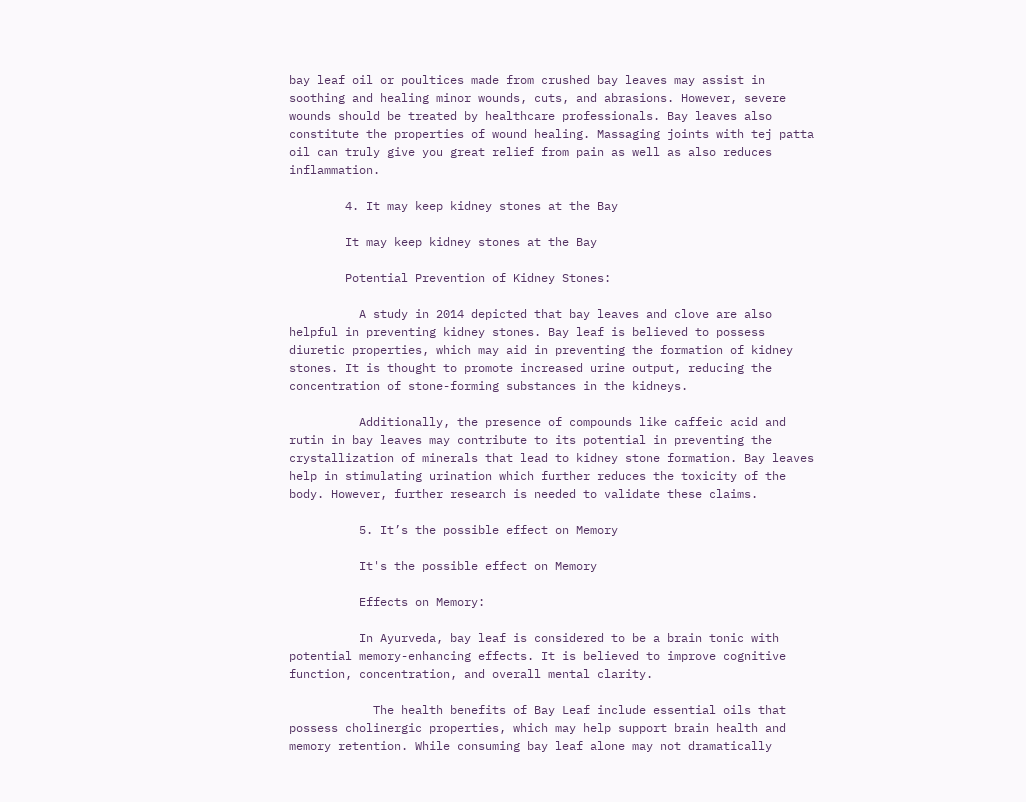bay leaf oil or poultices made from crushed bay leaves may assist in soothing and healing minor wounds, cuts, and abrasions. However, severe wounds should be treated by healthcare professionals. Bay leaves also constitute the properties of wound healing. Massaging joints with tej patta oil can truly give you great relief from pain as well as also reduces inflammation.

        4. It may keep kidney stones at the Bay

        It may keep kidney stones at the Bay

        Potential Prevention of Kidney Stones:

          A study in 2014 depicted that bay leaves and clove are also helpful in preventing kidney stones. Bay leaf is believed to possess diuretic properties, which may aid in preventing the formation of kidney stones. It is thought to promote increased urine output, reducing the concentration of stone-forming substances in the kidneys.

          Additionally, the presence of compounds like caffeic acid and rutin in bay leaves may contribute to its potential in preventing the crystallization of minerals that lead to kidney stone formation. Bay leaves help in stimulating urination which further reduces the toxicity of the body. However, further research is needed to validate these claims.

          5. It’s the possible effect on Memory

          It's the possible effect on Memory

          Effects on Memory:

          In Ayurveda, bay leaf is considered to be a brain tonic with potential memory-enhancing effects. It is believed to improve cognitive function, concentration, and overall mental clarity.

            The health benefits of Bay Leaf include essential oils that possess cholinergic properties, which may help support brain health and memory retention. While consuming bay leaf alone may not dramatically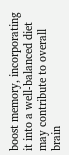boost memory, incorporating it into a well-balanced diet may contribute to overall brain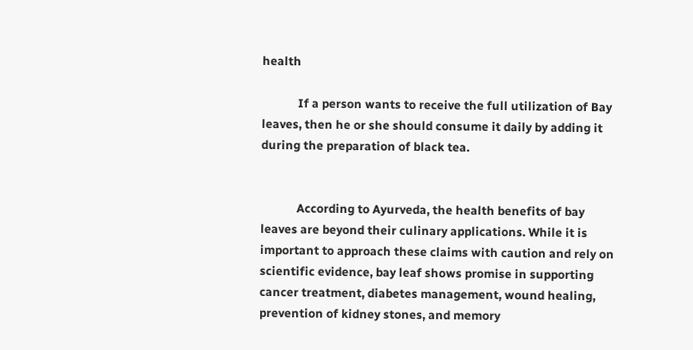health

            If a person wants to receive the full utilization of Bay leaves, then he or she should consume it daily by adding it during the preparation of black tea.


            According to Ayurveda, the health benefits of bay leaves are beyond their culinary applications. While it is important to approach these claims with caution and rely on scientific evidence, bay leaf shows promise in supporting cancer treatment, diabetes management, wound healing, prevention of kidney stones, and memory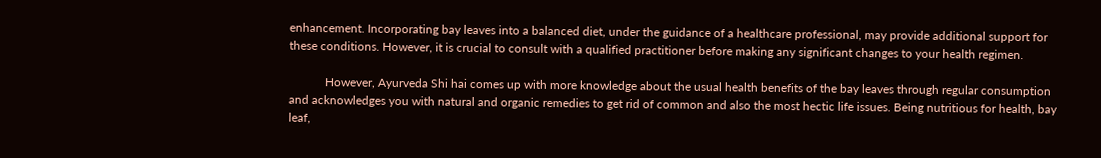enhancement. Incorporating bay leaves into a balanced diet, under the guidance of a healthcare professional, may provide additional support for these conditions. However, it is crucial to consult with a qualified practitioner before making any significant changes to your health regimen.

            However, Ayurveda Shi hai comes up with more knowledge about the usual health benefits of the bay leaves through regular consumption and acknowledges you with natural and organic remedies to get rid of common and also the most hectic life issues. Being nutritious for health, bay leaf,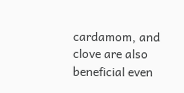cardamom, and clove are also beneficial even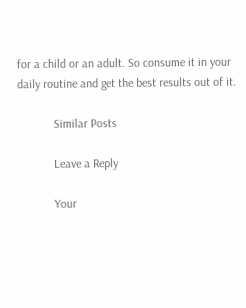for a child or an adult. So consume it in your daily routine and get the best results out of it.

            Similar Posts

            Leave a Reply

            Your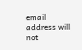email address will not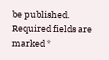be published. Required fields are marked *